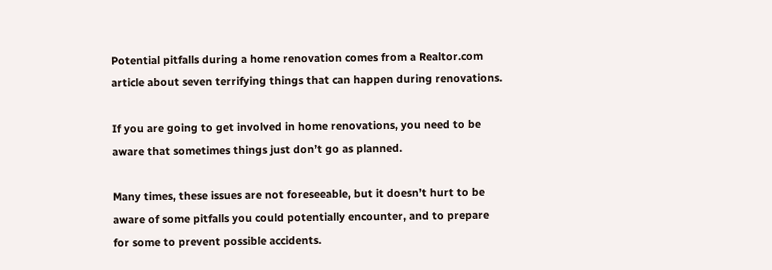Potential pitfalls during a home renovation comes from a Realtor.com article about seven terrifying things that can happen during renovations.

If you are going to get involved in home renovations, you need to be aware that sometimes things just don’t go as planned.

Many times, these issues are not foreseeable, but it doesn’t hurt to be aware of some pitfalls you could potentially encounter, and to prepare for some to prevent possible accidents.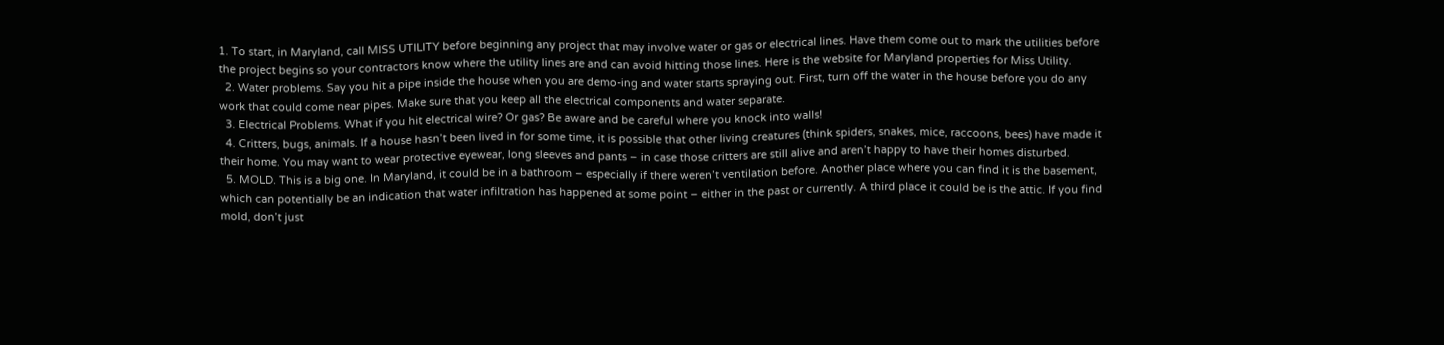1. To start, in Maryland, call MISS UTILITY before beginning any project that may involve water or gas or electrical lines. Have them come out to mark the utilities before the project begins so your contractors know where the utility lines are and can avoid hitting those lines. Here is the website for Maryland properties for Miss Utility.
  2. Water problems. Say you hit a pipe inside the house when you are demo-ing and water starts spraying out. First, turn off the water in the house before you do any work that could come near pipes. Make sure that you keep all the electrical components and water separate.
  3. Electrical Problems. What if you hit electrical wire? Or gas? Be aware and be careful where you knock into walls!
  4. Critters, bugs, animals. If a house hasn’t been lived in for some time, it is possible that other living creatures (think spiders, snakes, mice, raccoons, bees) have made it their home. You may want to wear protective eyewear, long sleeves and pants – in case those critters are still alive and aren’t happy to have their homes disturbed.
  5. MOLD. This is a big one. In Maryland, it could be in a bathroom – especially if there weren’t ventilation before. Another place where you can find it is the basement, which can potentially be an indication that water infiltration has happened at some point – either in the past or currently. A third place it could be is the attic. If you find mold, don’t just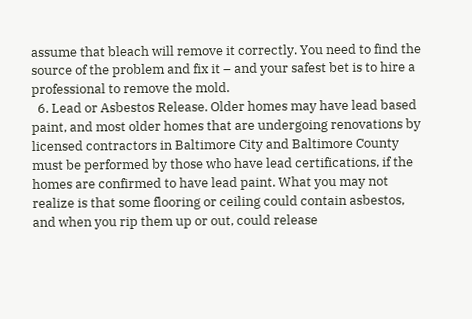assume that bleach will remove it correctly. You need to find the source of the problem and fix it – and your safest bet is to hire a professional to remove the mold.
  6. Lead or Asbestos Release. Older homes may have lead based paint, and most older homes that are undergoing renovations by licensed contractors in Baltimore City and Baltimore County must be performed by those who have lead certifications, if the homes are confirmed to have lead paint. What you may not realize is that some flooring or ceiling could contain asbestos, and when you rip them up or out, could release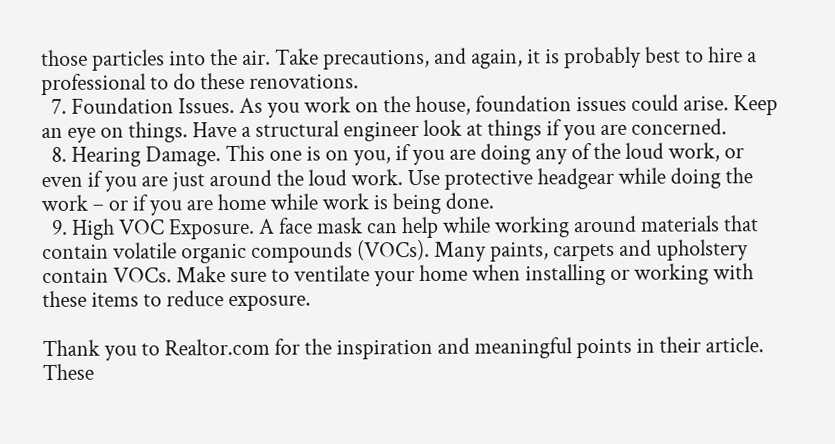those particles into the air. Take precautions, and again, it is probably best to hire a professional to do these renovations.
  7. Foundation Issues. As you work on the house, foundation issues could arise. Keep an eye on things. Have a structural engineer look at things if you are concerned.
  8. Hearing Damage. This one is on you, if you are doing any of the loud work, or even if you are just around the loud work. Use protective headgear while doing the work – or if you are home while work is being done.
  9. High VOC Exposure. A face mask can help while working around materials that contain volatile organic compounds (VOCs). Many paints, carpets and upholstery contain VOCs. Make sure to ventilate your home when installing or working with these items to reduce exposure.

Thank you to Realtor.com for the inspiration and meaningful points in their article. These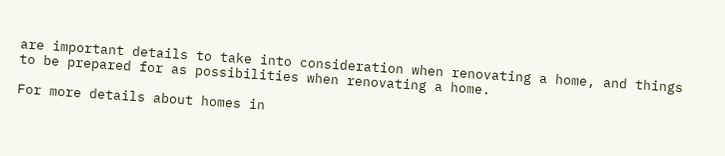are important details to take into consideration when renovating a home, and things to be prepared for as possibilities when renovating a home.

For more details about homes in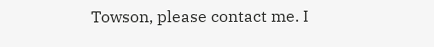Towson, please contact me. I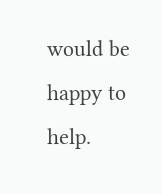would be happy to help.